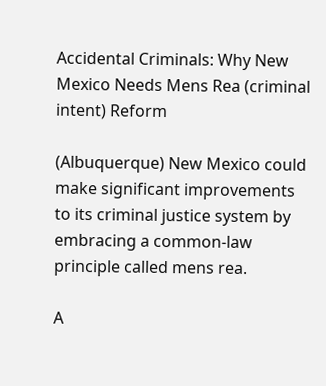Accidental Criminals: Why New Mexico Needs Mens Rea (criminal intent) Reform

(Albuquerque) New Mexico could make significant improvements to its criminal justice system by embracing a common-law principle called mens rea.

A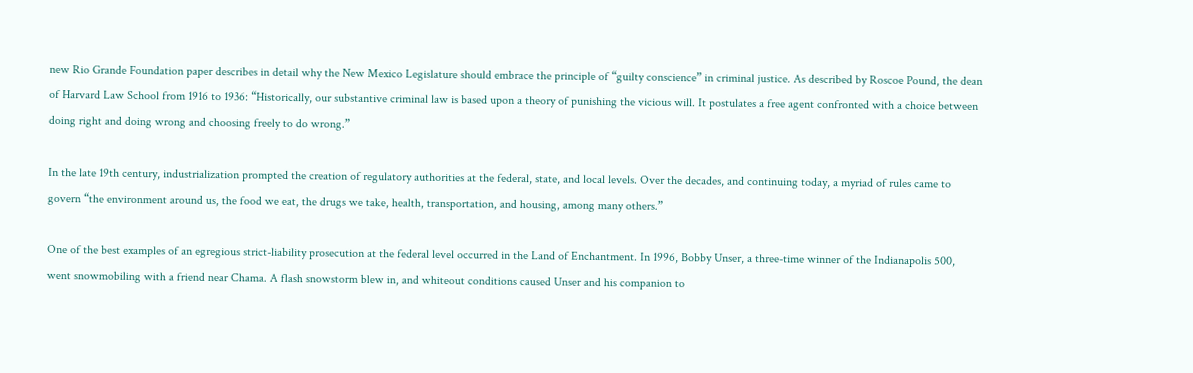new Rio Grande Foundation paper describes in detail why the New Mexico Legislature should embrace the principle of “guilty conscience” in criminal justice. As described by Roscoe Pound, the dean of Harvard Law School from 1916 to 1936: “Historically, our substantive criminal law is based upon a theory of punishing the vicious will. It postulates a free agent confronted with a choice between doing right and doing wrong and choosing freely to do wrong.”

In the late 19th century, industrialization prompted the creation of regulatory authorities at the federal, state, and local levels. Over the decades, and continuing today, a myriad of rules came to govern “the environment around us, the food we eat, the drugs we take, health, transportation, and housing, among many others.”

One of the best examples of an egregious strict-liability prosecution at the federal level occurred in the Land of Enchantment. In 1996, Bobby Unser, a three-time winner of the Indianapolis 500, went snowmobiling with a friend near Chama. A flash snowstorm blew in, and whiteout conditions caused Unser and his companion to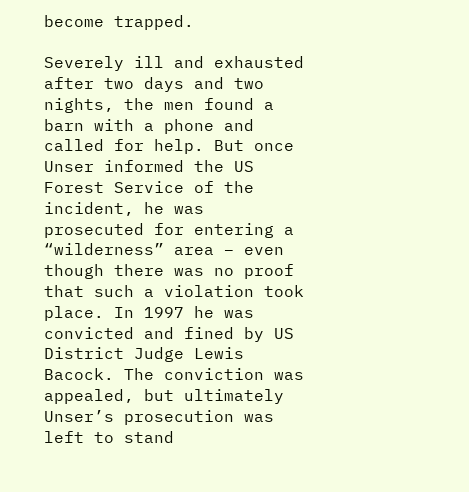become trapped.

Severely ill and exhausted after two days and two nights, the men found a barn with a phone and called for help. But once Unser informed the US Forest Service of the incident, he was prosecuted for entering a “wilderness” area – even though there was no proof that such a violation took place. In 1997 he was convicted and fined by US District Judge Lewis Bacock. The conviction was appealed, but ultimately Unser’s prosecution was left to stand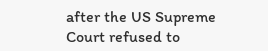after the US Supreme Court refused to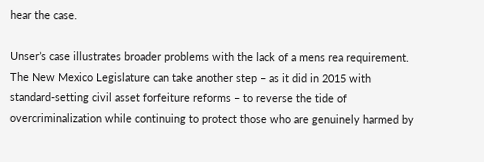hear the case.

Unser’s case illustrates broader problems with the lack of a mens rea requirement. The New Mexico Legislature can take another step – as it did in 2015 with standard-setting civil asset forfeiture reforms – to reverse the tide of overcriminalization while continuing to protect those who are genuinely harmed by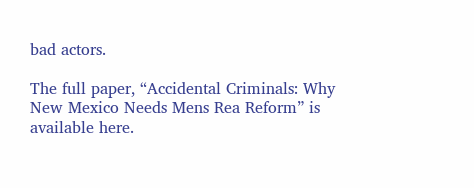bad actors.

The full paper, “Accidental Criminals: Why New Mexico Needs Mens Rea Reform” is available here.